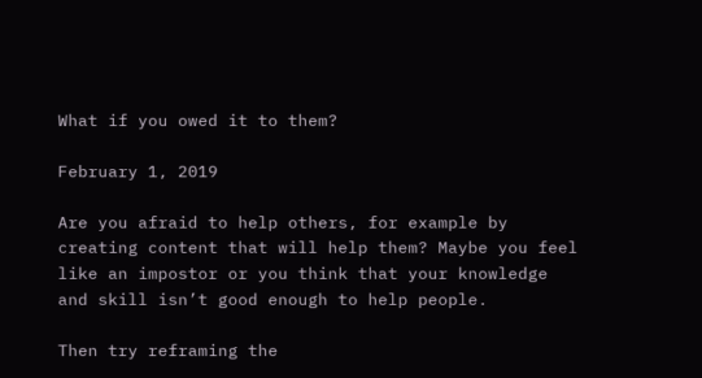What if you owed it to them?

February 1, 2019

Are you afraid to help others, for example by creating content that will help them? Maybe you feel like an impostor or you think that your knowledge and skill isn’t good enough to help people.

Then try reframing the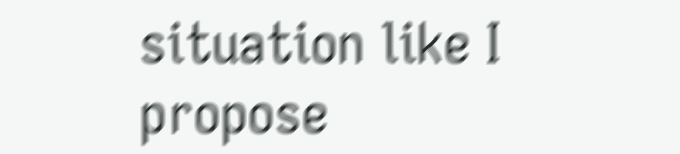situation like I propose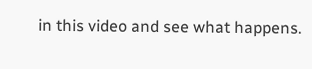in this video and see what happens.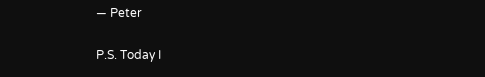— Peter

P.S. Today I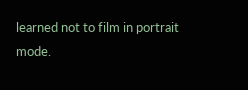learned not to film in portrait mode.